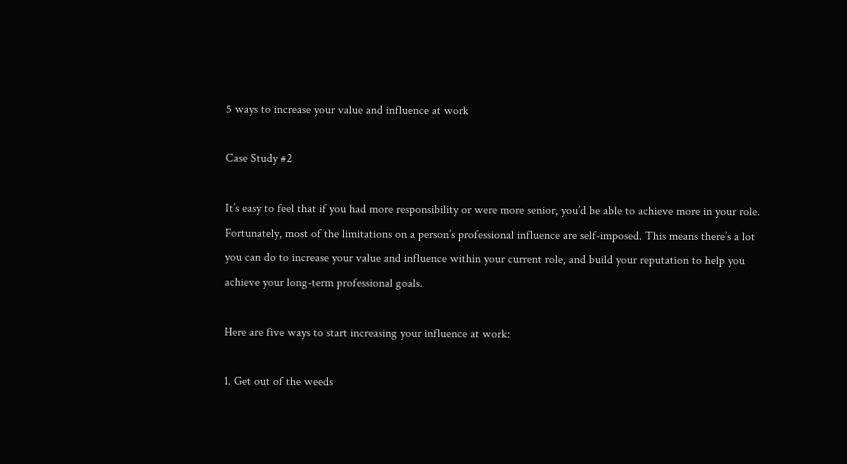5 ways to increase your value and influence at work

Case Study #2

It’s easy to feel that if you had more responsibility or were more senior, you’d be able to achieve more in your role. Fortunately, most of the limitations on a person’s professional influence are self-imposed. This means there’s a lot you can do to increase your value and influence within your current role, and build your reputation to help you achieve your long-term professional goals.

Here are five ways to start increasing your influence at work:

1. Get out of the weeds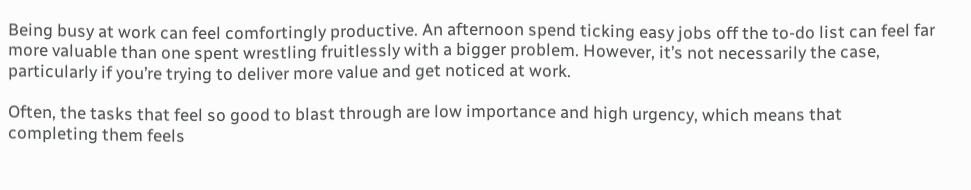Being busy at work can feel comfortingly productive. An afternoon spend ticking easy jobs off the to-do list can feel far more valuable than one spent wrestling fruitlessly with a bigger problem. However, it’s not necessarily the case, particularly if you’re trying to deliver more value and get noticed at work.

Often, the tasks that feel so good to blast through are low importance and high urgency, which means that completing them feels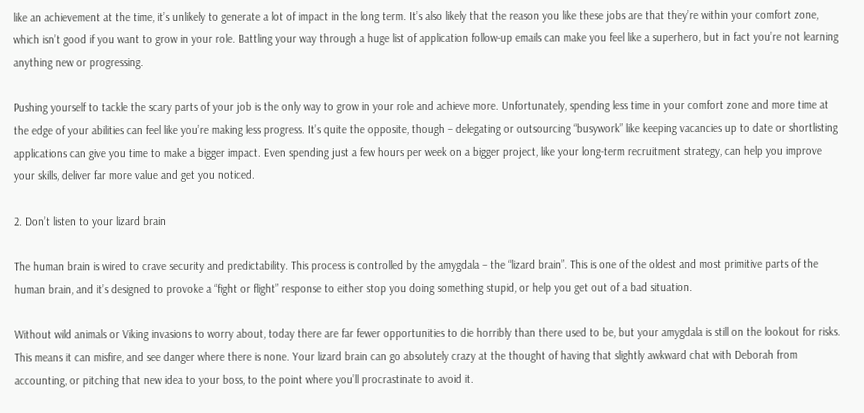like an achievement at the time, it’s unlikely to generate a lot of impact in the long term. It’s also likely that the reason you like these jobs are that they’re within your comfort zone, which isn’t good if you want to grow in your role. Battling your way through a huge list of application follow-up emails can make you feel like a superhero, but in fact you’re not learning anything new or progressing.

Pushing yourself to tackle the scary parts of your job is the only way to grow in your role and achieve more. Unfortunately, spending less time in your comfort zone and more time at the edge of your abilities can feel like you’re making less progress. It’s quite the opposite, though – delegating or outsourcing “busywork” like keeping vacancies up to date or shortlisting applications can give you time to make a bigger impact. Even spending just a few hours per week on a bigger project, like your long-term recruitment strategy, can help you improve your skills, deliver far more value and get you noticed.

2. Don’t listen to your lizard brain

The human brain is wired to crave security and predictability. This process is controlled by the amygdala – the “lizard brain”. This is one of the oldest and most primitive parts of the human brain, and it’s designed to provoke a “fight or flight” response to either stop you doing something stupid, or help you get out of a bad situation.

Without wild animals or Viking invasions to worry about, today there are far fewer opportunities to die horribly than there used to be, but your amygdala is still on the lookout for risks. This means it can misfire, and see danger where there is none. Your lizard brain can go absolutely crazy at the thought of having that slightly awkward chat with Deborah from accounting, or pitching that new idea to your boss, to the point where you’ll procrastinate to avoid it.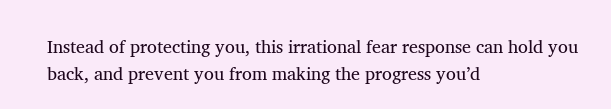Instead of protecting you, this irrational fear response can hold you back, and prevent you from making the progress you’d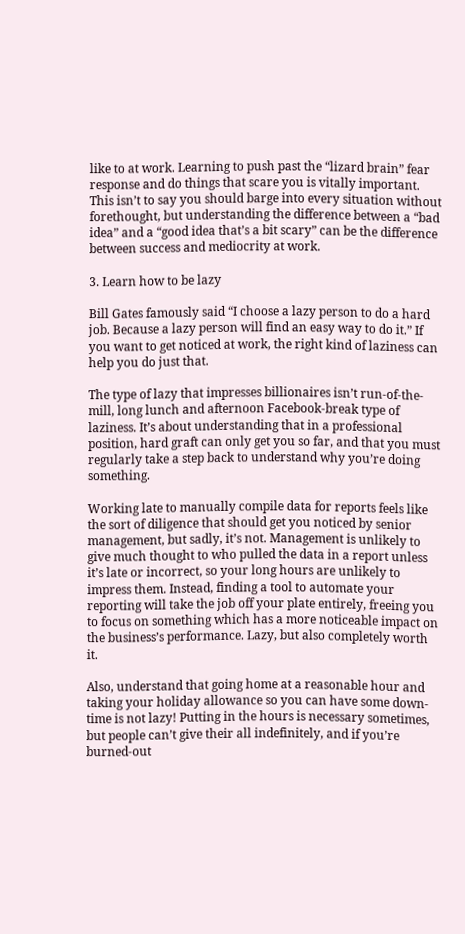like to at work. Learning to push past the “lizard brain” fear response and do things that scare you is vitally important. This isn’t to say you should barge into every situation without forethought, but understanding the difference between a “bad idea” and a “good idea that’s a bit scary” can be the difference between success and mediocrity at work.

3. Learn how to be lazy

Bill Gates famously said “I choose a lazy person to do a hard job. Because a lazy person will find an easy way to do it.” If you want to get noticed at work, the right kind of laziness can help you do just that.

The type of lazy that impresses billionaires isn’t run-of-the-mill, long lunch and afternoon Facebook-break type of laziness. It’s about understanding that in a professional position, hard graft can only get you so far, and that you must regularly take a step back to understand why you’re doing something.

Working late to manually compile data for reports feels like the sort of diligence that should get you noticed by senior management, but sadly, it’s not. Management is unlikely to give much thought to who pulled the data in a report unless it’s late or incorrect, so your long hours are unlikely to impress them. Instead, finding a tool to automate your reporting will take the job off your plate entirely, freeing you to focus on something which has a more noticeable impact on the business’s performance. Lazy, but also completely worth it.

Also, understand that going home at a reasonable hour and taking your holiday allowance so you can have some down-time is not lazy! Putting in the hours is necessary sometimes, but people can’t give their all indefinitely, and if you’re burned-out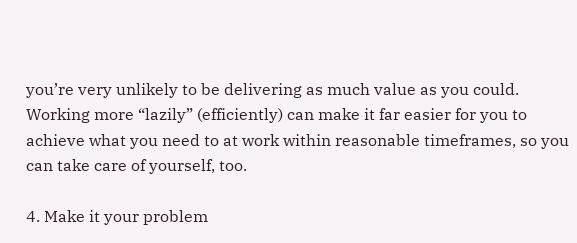you’re very unlikely to be delivering as much value as you could. Working more “lazily” (efficiently) can make it far easier for you to achieve what you need to at work within reasonable timeframes, so you can take care of yourself, too.

4. Make it your problem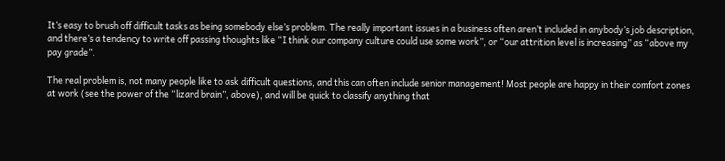It’s easy to brush off difficult tasks as being somebody else’s problem. The really important issues in a business often aren’t included in anybody’s job description, and there’s a tendency to write off passing thoughts like “I think our company culture could use some work”, or “our attrition level is increasing” as “above my pay grade”.

The real problem is, not many people like to ask difficult questions, and this can often include senior management! Most people are happy in their comfort zones at work (see the power of the “lizard brain”, above), and will be quick to classify anything that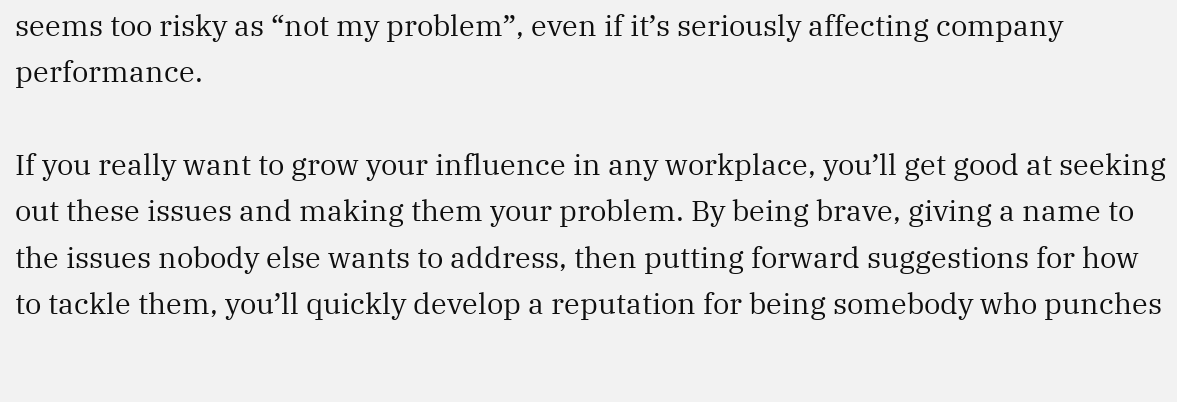seems too risky as “not my problem”, even if it’s seriously affecting company performance.

If you really want to grow your influence in any workplace, you’ll get good at seeking out these issues and making them your problem. By being brave, giving a name to the issues nobody else wants to address, then putting forward suggestions for how to tackle them, you’ll quickly develop a reputation for being somebody who punches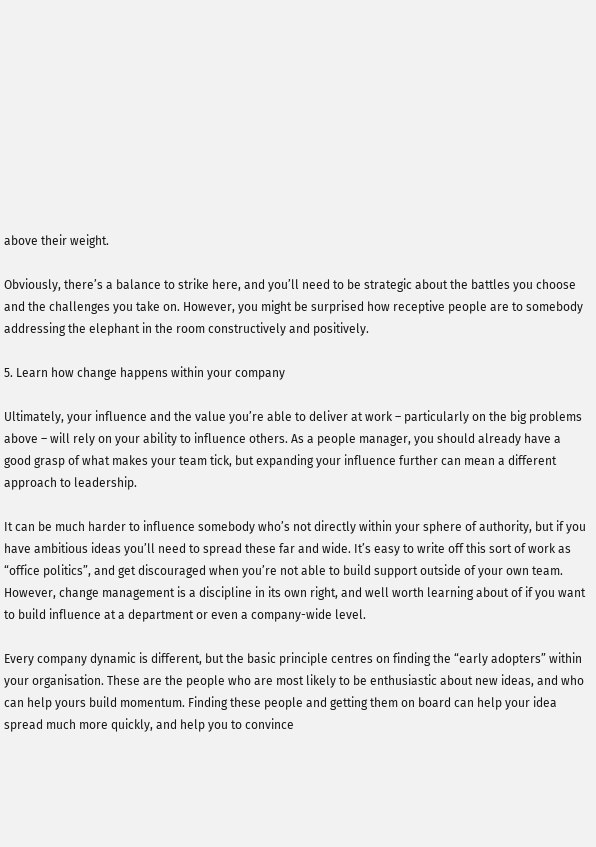above their weight.

Obviously, there’s a balance to strike here, and you’ll need to be strategic about the battles you choose and the challenges you take on. However, you might be surprised how receptive people are to somebody addressing the elephant in the room constructively and positively.

5. Learn how change happens within your company

Ultimately, your influence and the value you’re able to deliver at work – particularly on the big problems above – will rely on your ability to influence others. As a people manager, you should already have a good grasp of what makes your team tick, but expanding your influence further can mean a different approach to leadership.

It can be much harder to influence somebody who’s not directly within your sphere of authority, but if you have ambitious ideas you’ll need to spread these far and wide. It’s easy to write off this sort of work as “office politics”, and get discouraged when you’re not able to build support outside of your own team. However, change management is a discipline in its own right, and well worth learning about of if you want to build influence at a department or even a company-wide level.

Every company dynamic is different, but the basic principle centres on finding the “early adopters” within your organisation. These are the people who are most likely to be enthusiastic about new ideas, and who can help yours build momentum. Finding these people and getting them on board can help your idea spread much more quickly, and help you to convince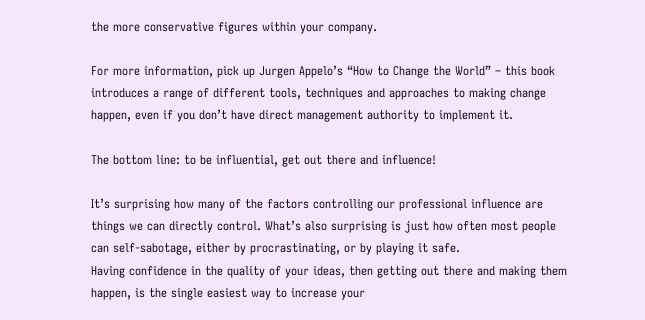the more conservative figures within your company.

For more information, pick up Jurgen Appelo’s “How to Change the World” – this book introduces a range of different tools, techniques and approaches to making change happen, even if you don’t have direct management authority to implement it.

The bottom line: to be influential, get out there and influence!

It’s surprising how many of the factors controlling our professional influence are things we can directly control. What’s also surprising is just how often most people can self-sabotage, either by procrastinating, or by playing it safe.
Having confidence in the quality of your ideas, then getting out there and making them happen, is the single easiest way to increase your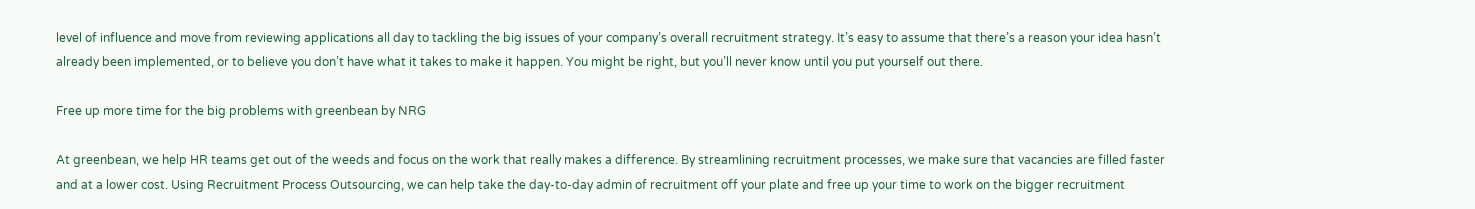level of influence and move from reviewing applications all day to tackling the big issues of your company’s overall recruitment strategy. It’s easy to assume that there’s a reason your idea hasn’t already been implemented, or to believe you don’t have what it takes to make it happen. You might be right, but you’ll never know until you put yourself out there.

Free up more time for the big problems with greenbean by NRG

At greenbean, we help HR teams get out of the weeds and focus on the work that really makes a difference. By streamlining recruitment processes, we make sure that vacancies are filled faster and at a lower cost. Using Recruitment Process Outsourcing, we can help take the day-to-day admin of recruitment off your plate and free up your time to work on the bigger recruitment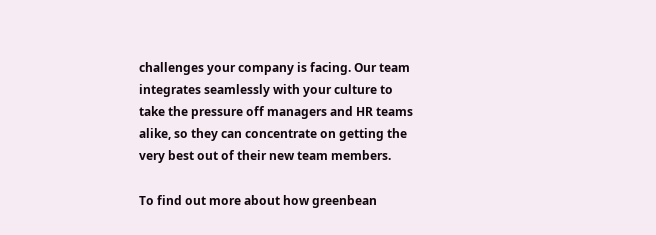challenges your company is facing. Our team integrates seamlessly with your culture to take the pressure off managers and HR teams alike, so they can concentrate on getting the very best out of their new team members.

To find out more about how greenbean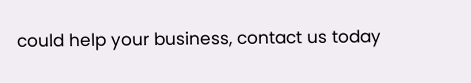could help your business, contact us today